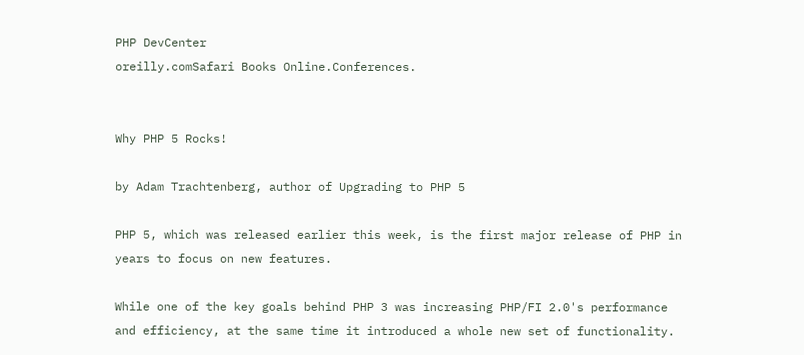PHP DevCenter
oreilly.comSafari Books Online.Conferences.


Why PHP 5 Rocks!

by Adam Trachtenberg, author of Upgrading to PHP 5

PHP 5, which was released earlier this week, is the first major release of PHP in years to focus on new features.

While one of the key goals behind PHP 3 was increasing PHP/FI 2.0's performance and efficiency, at the same time it introduced a whole new set of functionality.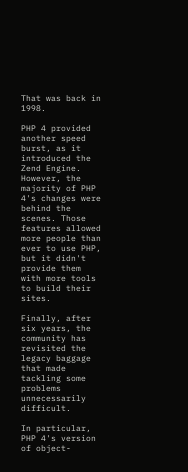That was back in 1998.

PHP 4 provided another speed burst, as it introduced the Zend Engine. However, the majority of PHP 4's changes were behind the scenes. Those features allowed more people than ever to use PHP, but it didn't provide them with more tools to build their sites.

Finally, after six years, the community has revisited the legacy baggage that made tackling some problems unnecessarily difficult.

In particular, PHP 4's version of object-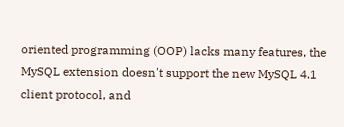oriented programming (OOP) lacks many features, the MySQL extension doesn't support the new MySQL 4.1 client protocol, and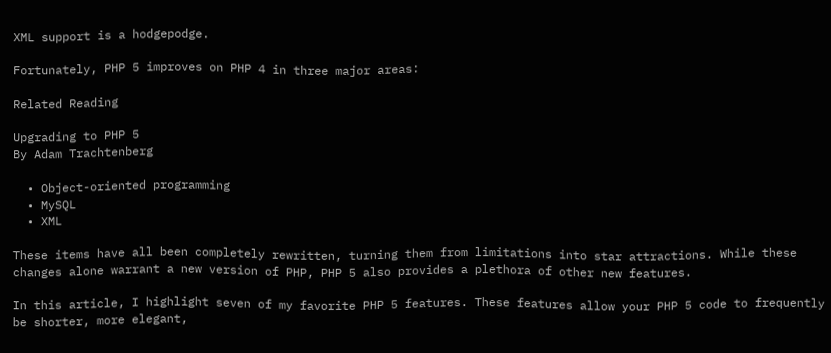XML support is a hodgepodge.

Fortunately, PHP 5 improves on PHP 4 in three major areas:

Related Reading

Upgrading to PHP 5
By Adam Trachtenberg

  • Object-oriented programming
  • MySQL
  • XML

These items have all been completely rewritten, turning them from limitations into star attractions. While these changes alone warrant a new version of PHP, PHP 5 also provides a plethora of other new features.

In this article, I highlight seven of my favorite PHP 5 features. These features allow your PHP 5 code to frequently be shorter, more elegant,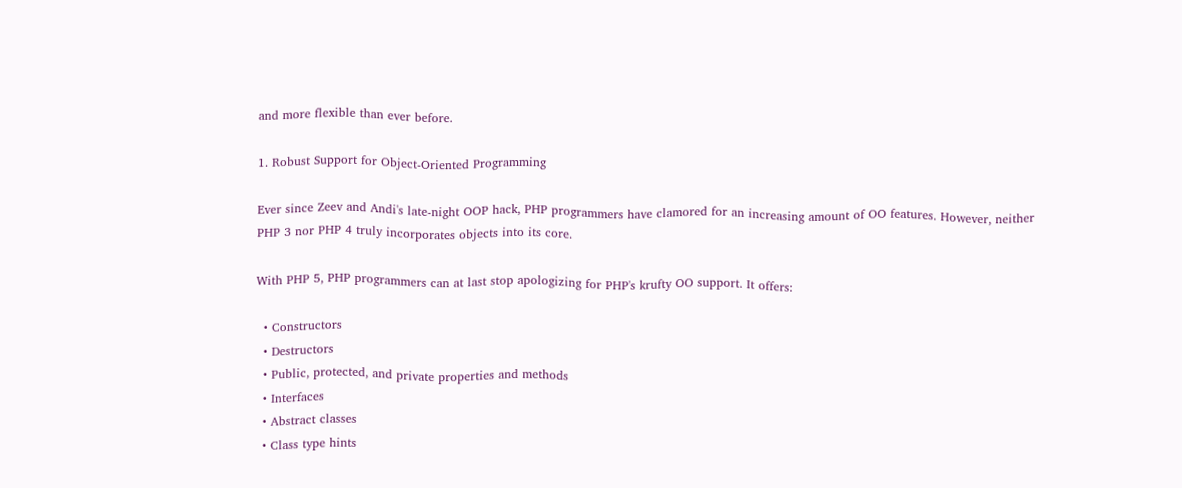and more flexible than ever before.

1. Robust Support for Object-Oriented Programming

Ever since Zeev and Andi's late-night OOP hack, PHP programmers have clamored for an increasing amount of OO features. However, neither PHP 3 nor PHP 4 truly incorporates objects into its core.

With PHP 5, PHP programmers can at last stop apologizing for PHP's krufty OO support. It offers:

  • Constructors
  • Destructors
  • Public, protected, and private properties and methods
  • Interfaces
  • Abstract classes
  • Class type hints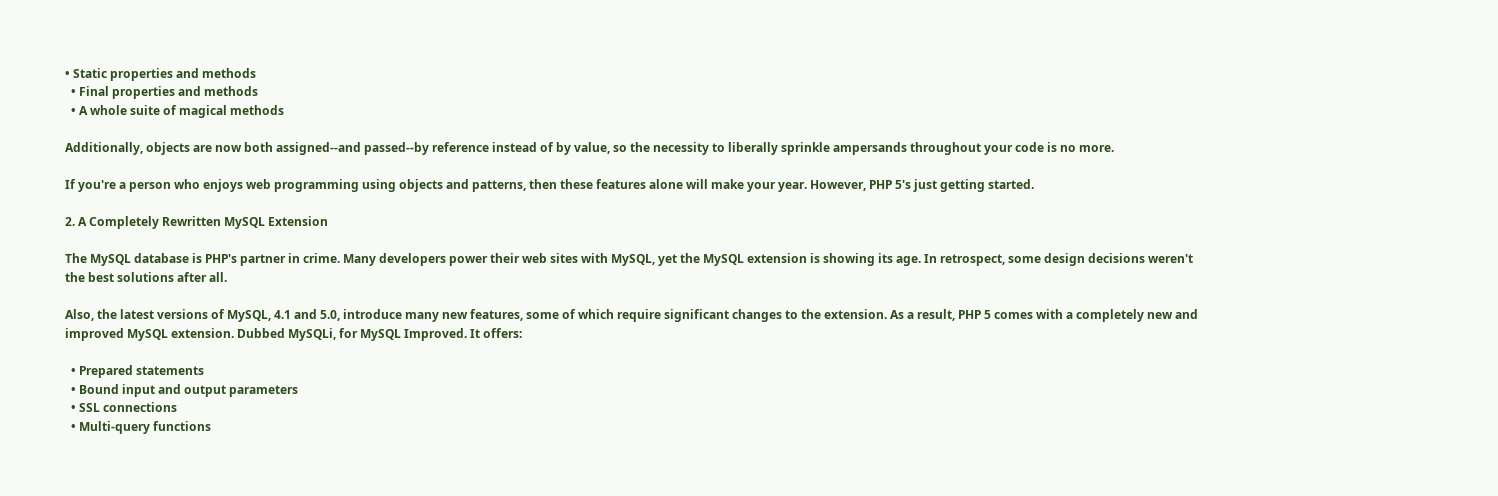• Static properties and methods
  • Final properties and methods
  • A whole suite of magical methods

Additionally, objects are now both assigned--and passed--by reference instead of by value, so the necessity to liberally sprinkle ampersands throughout your code is no more.

If you're a person who enjoys web programming using objects and patterns, then these features alone will make your year. However, PHP 5's just getting started.

2. A Completely Rewritten MySQL Extension

The MySQL database is PHP's partner in crime. Many developers power their web sites with MySQL, yet the MySQL extension is showing its age. In retrospect, some design decisions weren't the best solutions after all.

Also, the latest versions of MySQL, 4.1 and 5.0, introduce many new features, some of which require significant changes to the extension. As a result, PHP 5 comes with a completely new and improved MySQL extension. Dubbed MySQLi, for MySQL Improved. It offers:

  • Prepared statements
  • Bound input and output parameters
  • SSL connections
  • Multi-query functions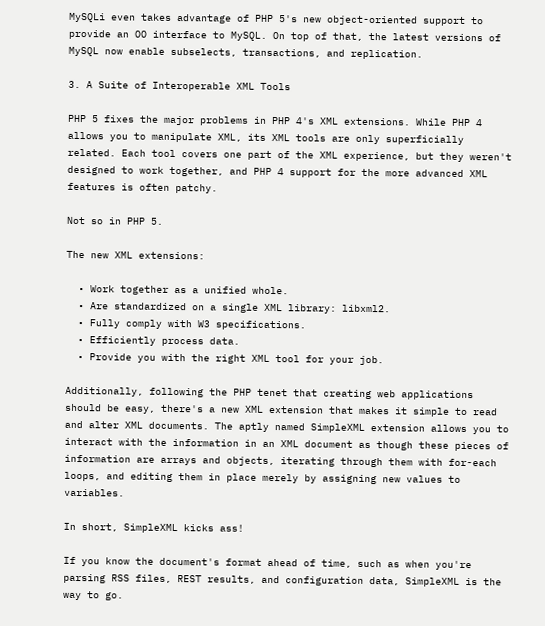MySQLi even takes advantage of PHP 5's new object-oriented support to provide an OO interface to MySQL. On top of that, the latest versions of MySQL now enable subselects, transactions, and replication.

3. A Suite of Interoperable XML Tools

PHP 5 fixes the major problems in PHP 4's XML extensions. While PHP 4 allows you to manipulate XML, its XML tools are only superficially related. Each tool covers one part of the XML experience, but they weren't designed to work together, and PHP 4 support for the more advanced XML features is often patchy.

Not so in PHP 5.

The new XML extensions:

  • Work together as a unified whole.
  • Are standardized on a single XML library: libxml2.
  • Fully comply with W3 specifications.
  • Efficiently process data.
  • Provide you with the right XML tool for your job.

Additionally, following the PHP tenet that creating web applications should be easy, there's a new XML extension that makes it simple to read and alter XML documents. The aptly named SimpleXML extension allows you to interact with the information in an XML document as though these pieces of information are arrays and objects, iterating through them with for-each loops, and editing them in place merely by assigning new values to variables.

In short, SimpleXML kicks ass!

If you know the document's format ahead of time, such as when you're parsing RSS files, REST results, and configuration data, SimpleXML is the way to go.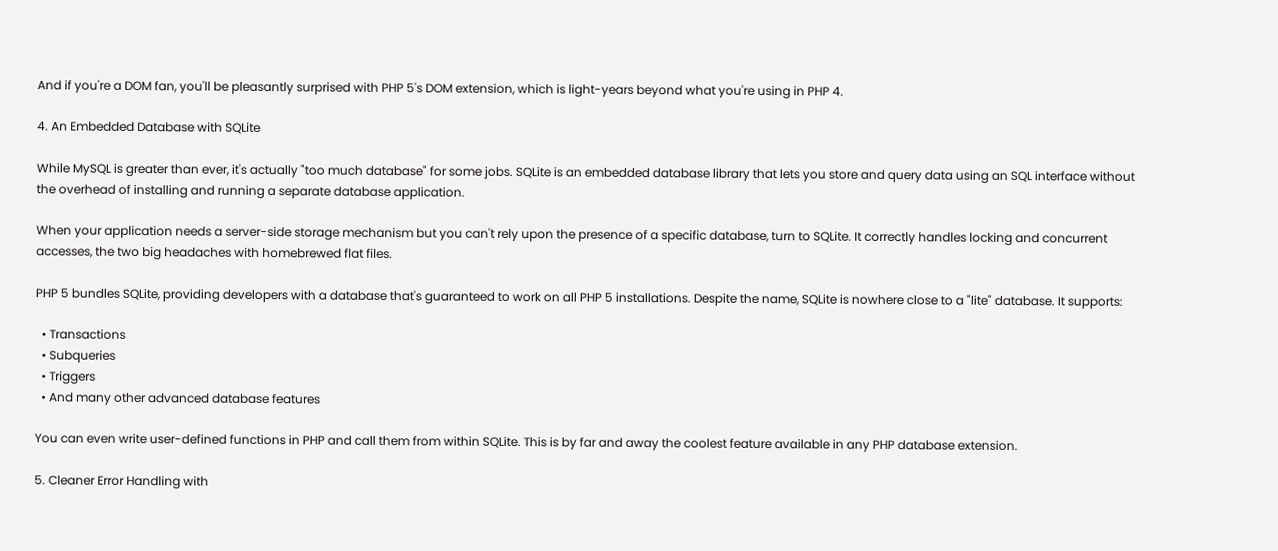And if you're a DOM fan, you'll be pleasantly surprised with PHP 5's DOM extension, which is light-years beyond what you're using in PHP 4.

4. An Embedded Database with SQLite

While MySQL is greater than ever, it's actually "too much database" for some jobs. SQLite is an embedded database library that lets you store and query data using an SQL interface without the overhead of installing and running a separate database application.

When your application needs a server-side storage mechanism but you can't rely upon the presence of a specific database, turn to SQLite. It correctly handles locking and concurrent accesses, the two big headaches with homebrewed flat files.

PHP 5 bundles SQLite, providing developers with a database that's guaranteed to work on all PHP 5 installations. Despite the name, SQLite is nowhere close to a "lite" database. It supports:

  • Transactions
  • Subqueries
  • Triggers
  • And many other advanced database features

You can even write user-defined functions in PHP and call them from within SQLite. This is by far and away the coolest feature available in any PHP database extension.

5. Cleaner Error Handling with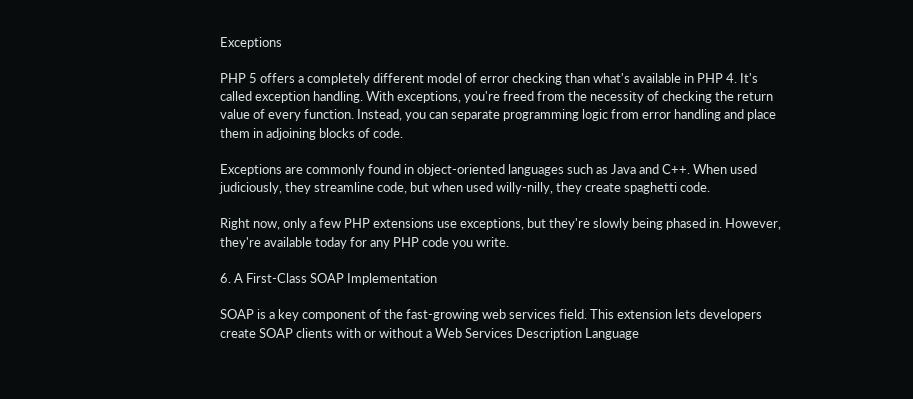Exceptions

PHP 5 offers a completely different model of error checking than what's available in PHP 4. It's called exception handling. With exceptions, you're freed from the necessity of checking the return value of every function. Instead, you can separate programming logic from error handling and place them in adjoining blocks of code.

Exceptions are commonly found in object-oriented languages such as Java and C++. When used judiciously, they streamline code, but when used willy-nilly, they create spaghetti code.

Right now, only a few PHP extensions use exceptions, but they're slowly being phased in. However, they're available today for any PHP code you write.

6. A First-Class SOAP Implementation

SOAP is a key component of the fast-growing web services field. This extension lets developers create SOAP clients with or without a Web Services Description Language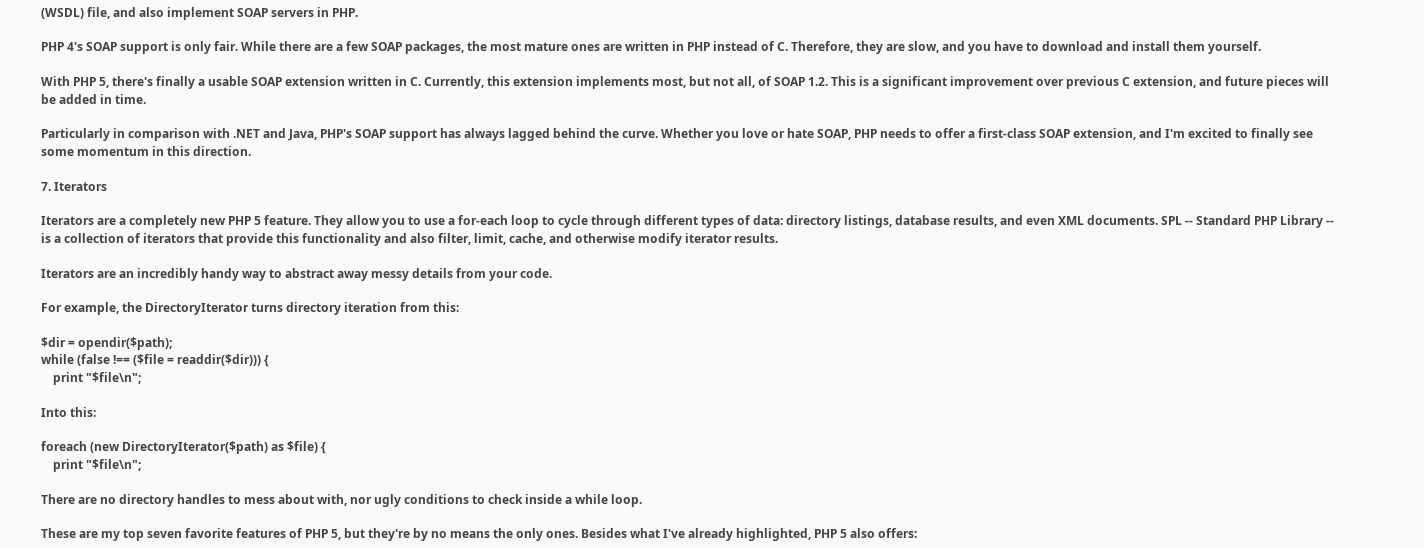(WSDL) file, and also implement SOAP servers in PHP.

PHP 4's SOAP support is only fair. While there are a few SOAP packages, the most mature ones are written in PHP instead of C. Therefore, they are slow, and you have to download and install them yourself.

With PHP 5, there's finally a usable SOAP extension written in C. Currently, this extension implements most, but not all, of SOAP 1.2. This is a significant improvement over previous C extension, and future pieces will be added in time.

Particularly in comparison with .NET and Java, PHP's SOAP support has always lagged behind the curve. Whether you love or hate SOAP, PHP needs to offer a first-class SOAP extension, and I'm excited to finally see some momentum in this direction.

7. Iterators

Iterators are a completely new PHP 5 feature. They allow you to use a for-each loop to cycle through different types of data: directory listings, database results, and even XML documents. SPL -- Standard PHP Library -- is a collection of iterators that provide this functionality and also filter, limit, cache, and otherwise modify iterator results.

Iterators are an incredibly handy way to abstract away messy details from your code.

For example, the DirectoryIterator turns directory iteration from this:

$dir = opendir($path);
while (false !== ($file = readdir($dir))) {
    print "$file\n";

Into this:

foreach (new DirectoryIterator($path) as $file) {
    print "$file\n";

There are no directory handles to mess about with, nor ugly conditions to check inside a while loop.

These are my top seven favorite features of PHP 5, but they're by no means the only ones. Besides what I've already highlighted, PHP 5 also offers: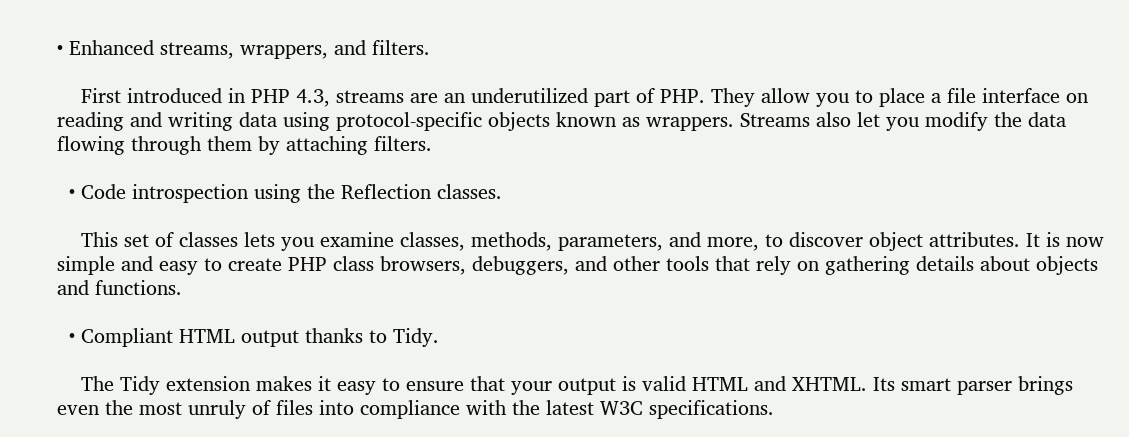• Enhanced streams, wrappers, and filters.

    First introduced in PHP 4.3, streams are an underutilized part of PHP. They allow you to place a file interface on reading and writing data using protocol-specific objects known as wrappers. Streams also let you modify the data flowing through them by attaching filters.

  • Code introspection using the Reflection classes.

    This set of classes lets you examine classes, methods, parameters, and more, to discover object attributes. It is now simple and easy to create PHP class browsers, debuggers, and other tools that rely on gathering details about objects and functions.

  • Compliant HTML output thanks to Tidy.

    The Tidy extension makes it easy to ensure that your output is valid HTML and XHTML. Its smart parser brings even the most unruly of files into compliance with the latest W3C specifications.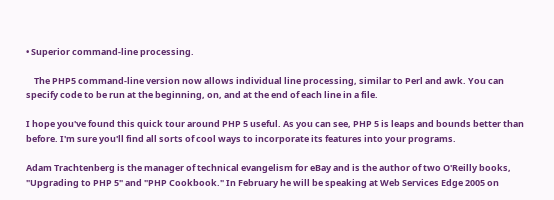• Superior command-line processing.

    The PHP5 command-line version now allows individual line processing, similar to Perl and awk. You can specify code to be run at the beginning, on, and at the end of each line in a file.

I hope you've found this quick tour around PHP 5 useful. As you can see, PHP 5 is leaps and bounds better than before. I'm sure you'll find all sorts of cool ways to incorporate its features into your programs.

Adam Trachtenberg is the manager of technical evangelism for eBay and is the author of two O'Reilly books, "Upgrading to PHP 5" and "PHP Cookbook." In February he will be speaking at Web Services Edge 2005 on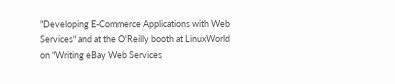"Developing E-Commerce Applications with Web Services" and at the O'Reilly booth at LinuxWorld on "Writing eBay Web Services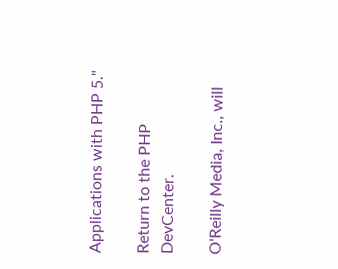Applications with PHP 5."

Return to the PHP DevCenter.

O'Reilly Media, Inc., will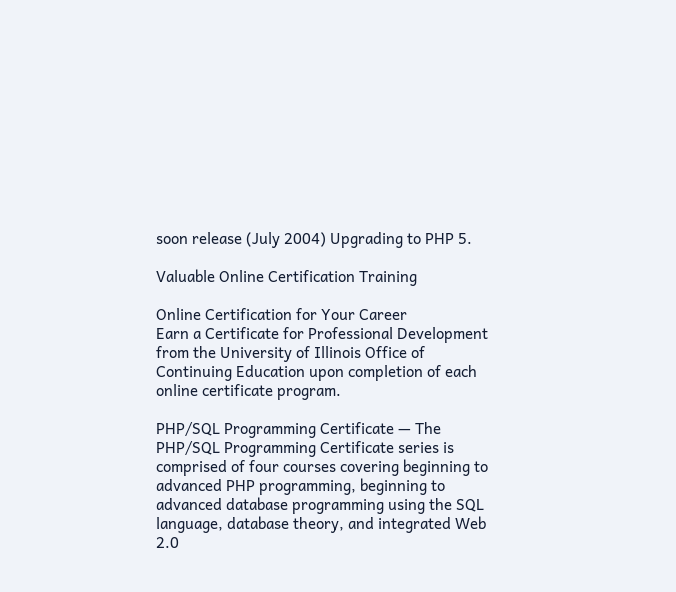soon release (July 2004) Upgrading to PHP 5.

Valuable Online Certification Training

Online Certification for Your Career
Earn a Certificate for Professional Development from the University of Illinois Office of Continuing Education upon completion of each online certificate program.

PHP/SQL Programming Certificate — The PHP/SQL Programming Certificate series is comprised of four courses covering beginning to advanced PHP programming, beginning to advanced database programming using the SQL language, database theory, and integrated Web 2.0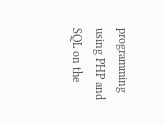programming using PHP and SQL on the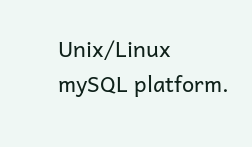Unix/Linux mySQL platform.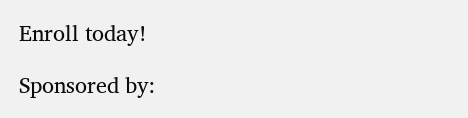Enroll today!

Sponsored by: